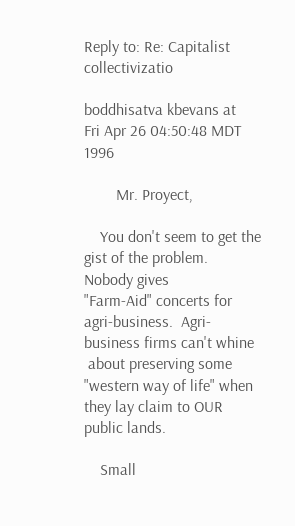Reply to: Re: Capitalist collectivizatio

boddhisatva kbevans at
Fri Apr 26 04:50:48 MDT 1996

        Mr. Proyect,

    You don't seem to get the gist of the problem.  Nobody gives
"Farm-Aid" concerts for agri-business.  Agri-business firms can't whine
 about preserving some "western way of life" when they lay claim to OUR
public lands.

    Small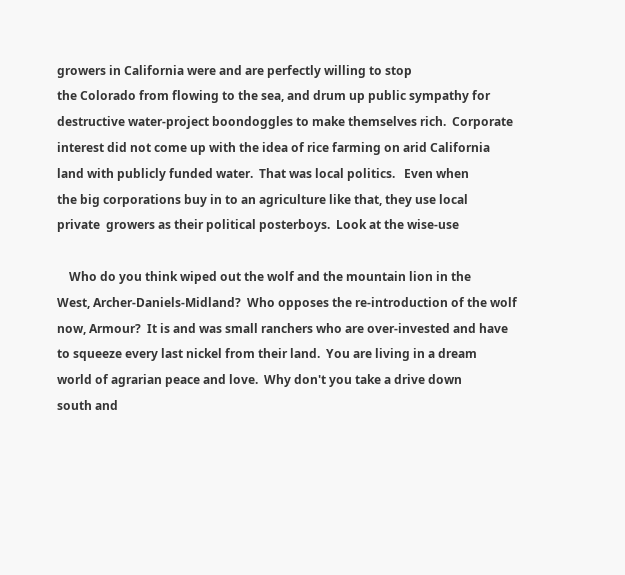growers in California were and are perfectly willing to stop
the Colorado from flowing to the sea, and drum up public sympathy for
destructive water-project boondoggles to make themselves rich.  Corporate
interest did not come up with the idea of rice farming on arid California
land with publicly funded water.  That was local politics.   Even when
the big corporations buy in to an agriculture like that, they use local
private  growers as their political posterboys.  Look at the wise-use

    Who do you think wiped out the wolf and the mountain lion in the
West, Archer-Daniels-Midland?  Who opposes the re-introduction of the wolf
now, Armour?  It is and was small ranchers who are over-invested and have
to squeeze every last nickel from their land.  You are living in a dream
world of agrarian peace and love.  Why don't you take a drive down
south and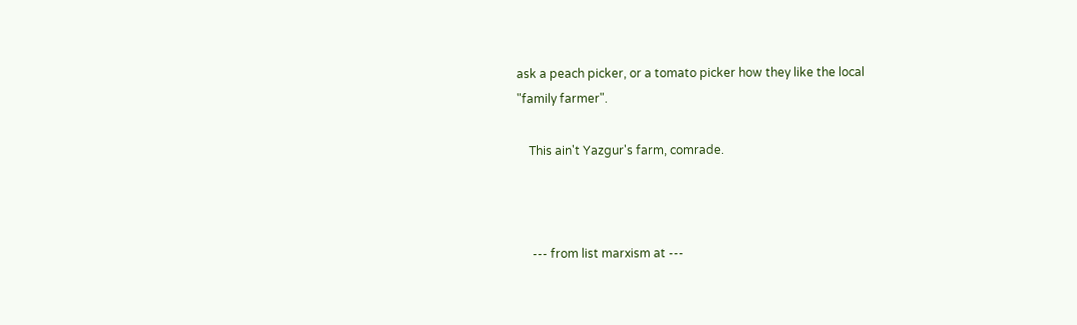ask a peach picker, or a tomato picker how they like the local
"family farmer".

    This ain't Yazgur's farm, comrade.



     --- from list marxism at ---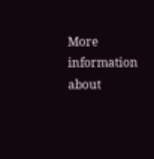More information about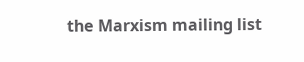the Marxism mailing list